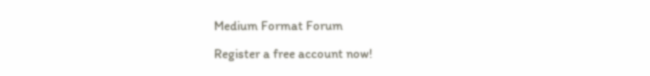Medium Format Forum

Register a free account now!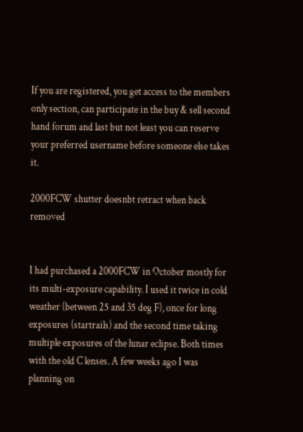If you are registered, you get access to the members only section, can participate in the buy & sell second hand forum and last but not least you can reserve your preferred username before someone else takes it.

2000FCW shutter doesnbt retract when back removed


I had purchased a 2000FCW in October mostly for its multi-exposure capability. I used it twice in cold weather (between 25 and 35 deg F), once for long exposures (startrails) and the second time taking multiple exposures of the lunar eclipse. Both times with the old C lenses. A few weeks ago I was planning on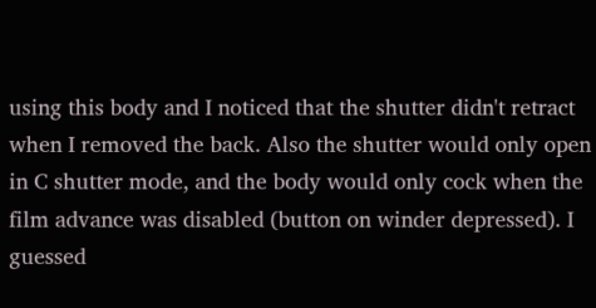using this body and I noticed that the shutter didn't retract when I removed the back. Also the shutter would only open in C shutter mode, and the body would only cock when the film advance was disabled (button on winder depressed). I guessed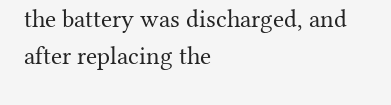the battery was discharged, and after replacing the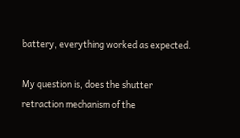battery, everything worked as expected.

My question is, does the shutter retraction mechanism of the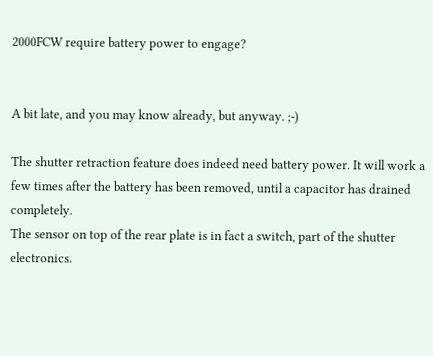2000FCW require battery power to engage?


A bit late, and you may know already, but anyway. ;-)

The shutter retraction feature does indeed need battery power. It will work a few times after the battery has been removed, until a capacitor has drained completely.
The sensor on top of the rear plate is in fact a switch, part of the shutter electronics.